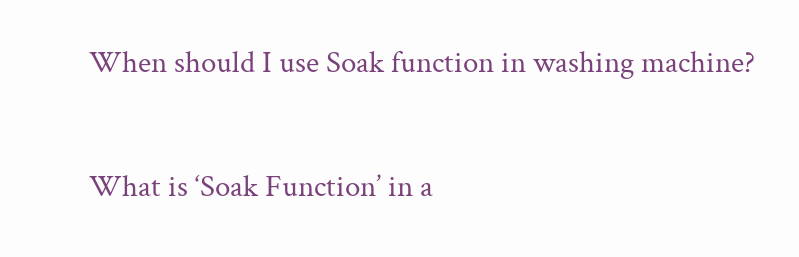When should I use Soak function in washing machine?

What is ‘Soak Function’ in a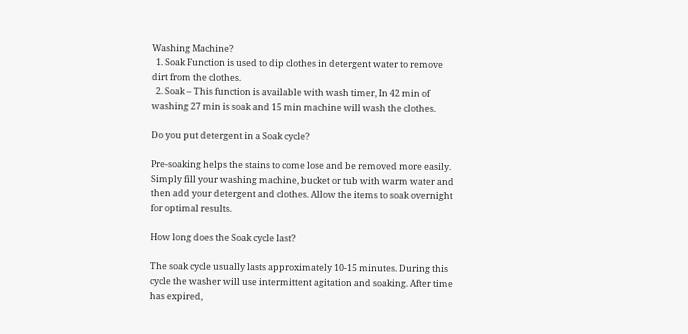Washing Machine?
  1. Soak Function is used to dip clothes in detergent water to remove dirt from the clothes.
  2. Soak – This function is available with wash timer, In 42 min of washing 27 min is soak and 15 min machine will wash the clothes.

Do you put detergent in a Soak cycle?

Pre-soaking helps the stains to come lose and be removed more easily. Simply fill your washing machine, bucket or tub with warm water and then add your detergent and clothes. Allow the items to soak overnight for optimal results.

How long does the Soak cycle last?

The soak cycle usually lasts approximately 10-15 minutes. During this cycle the washer will use intermittent agitation and soaking. After time has expired,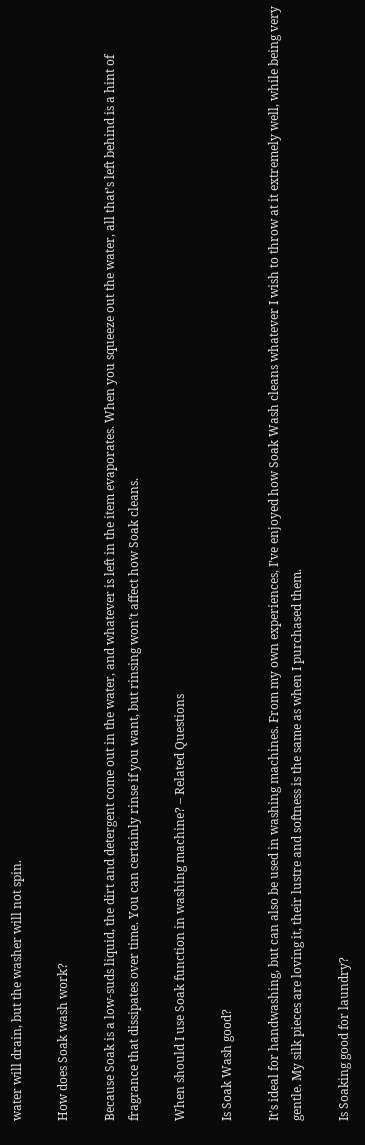water will drain, but the washer will not spin.

How does Soak wash work?

Because Soak is a low-suds liquid, the dirt and detergent come out in the water, and whatever is left in the item evaporates. When you squeeze out the water, all that’s left behind is a hint of fragrance that dissipates over time. You can certainly rinse if you want, but rinsing won’t affect how Soak cleans.

When should I use Soak function in washing machine? – Related Questions

Is Soak Wash good?

It’s ideal for handwashing, but can also be used in washing machines. From my own experiences, I’ve enjoyed how Soak Wash cleans whatever I wish to throw at it extremely well, while being very gentle. My silk pieces are loving it, their lustre and softness is the same as when I purchased them.

Is Soaking good for laundry?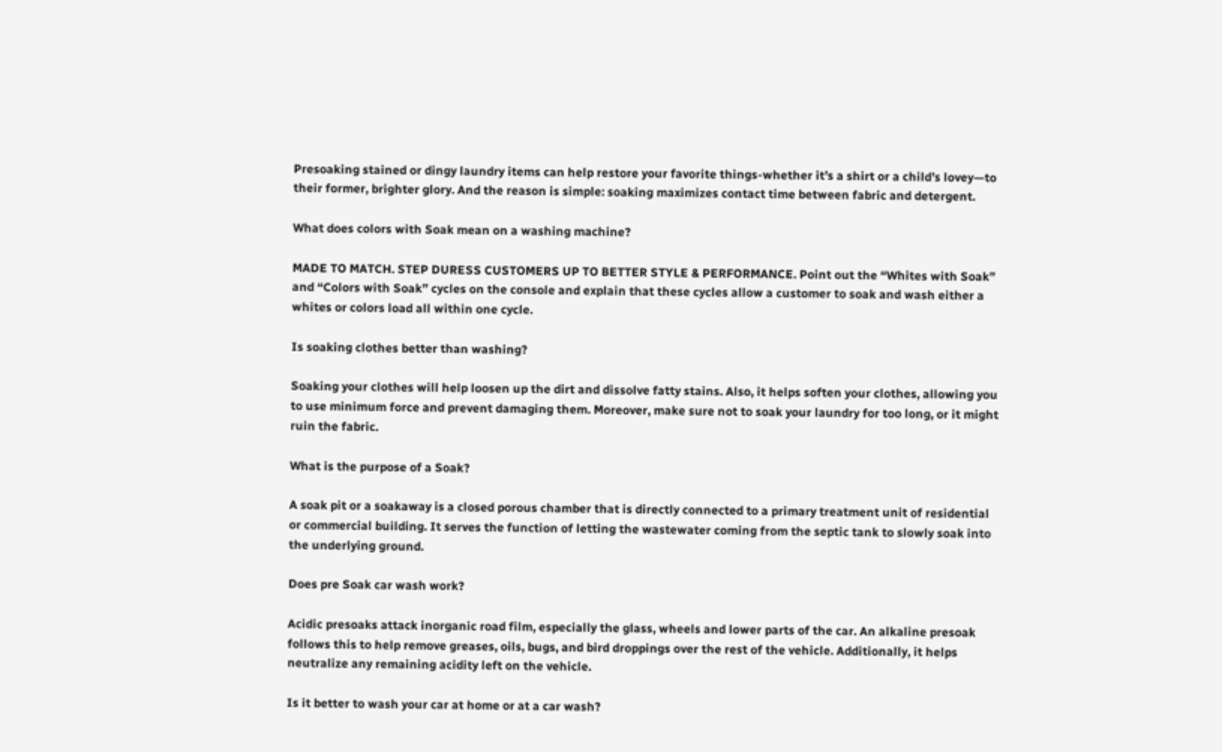Presoaking stained or dingy laundry items can help restore your favorite things-whether it’s a shirt or a child’s lovey—to their former, brighter glory. And the reason is simple: soaking maximizes contact time between fabric and detergent.

What does colors with Soak mean on a washing machine?

MADE TO MATCH. STEP DURESS CUSTOMERS UP TO BETTER STYLE & PERFORMANCE. Point out the “Whites with Soak” and “Colors with Soak” cycles on the console and explain that these cycles allow a customer to soak and wash either a whites or colors load all within one cycle.

Is soaking clothes better than washing?

Soaking your clothes will help loosen up the dirt and dissolve fatty stains. Also, it helps soften your clothes, allowing you to use minimum force and prevent damaging them. Moreover, make sure not to soak your laundry for too long, or it might ruin the fabric.

What is the purpose of a Soak?

A soak pit or a soakaway is a closed porous chamber that is directly connected to a primary treatment unit of residential or commercial building. It serves the function of letting the wastewater coming from the septic tank to slowly soak into the underlying ground.

Does pre Soak car wash work?

Acidic presoaks attack inorganic road film, especially the glass, wheels and lower parts of the car. An alkaline presoak follows this to help remove greases, oils, bugs, and bird droppings over the rest of the vehicle. Additionally, it helps neutralize any remaining acidity left on the vehicle.

Is it better to wash your car at home or at a car wash?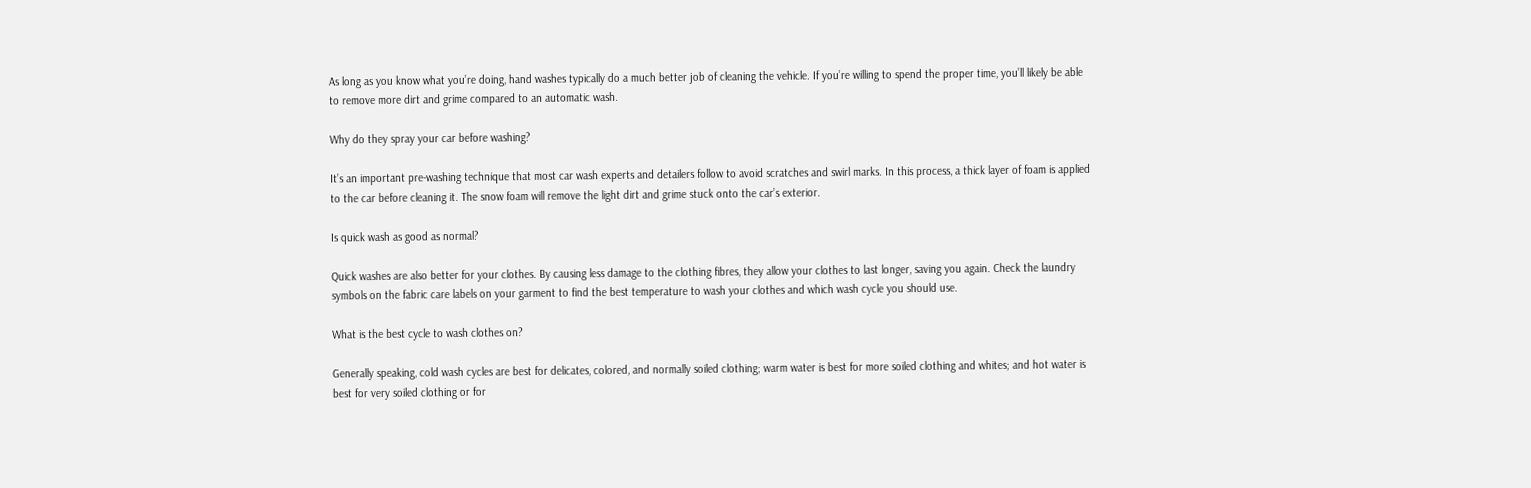As long as you know what you’re doing, hand washes typically do a much better job of cleaning the vehicle. If you’re willing to spend the proper time, you’ll likely be able to remove more dirt and grime compared to an automatic wash.

Why do they spray your car before washing?

It’s an important pre-washing technique that most car wash experts and detailers follow to avoid scratches and swirl marks. In this process, a thick layer of foam is applied to the car before cleaning it. The snow foam will remove the light dirt and grime stuck onto the car’s exterior.

Is quick wash as good as normal?

Quick washes are also better for your clothes. By causing less damage to the clothing fibres, they allow your clothes to last longer, saving you again. Check the laundry symbols on the fabric care labels on your garment to find the best temperature to wash your clothes and which wash cycle you should use.

What is the best cycle to wash clothes on?

Generally speaking, cold wash cycles are best for delicates, colored, and normally soiled clothing; warm water is best for more soiled clothing and whites; and hot water is best for very soiled clothing or for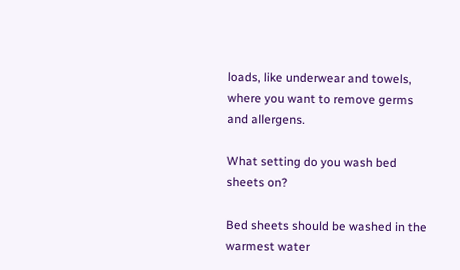loads, like underwear and towels, where you want to remove germs and allergens.

What setting do you wash bed sheets on?

Bed sheets should be washed in the warmest water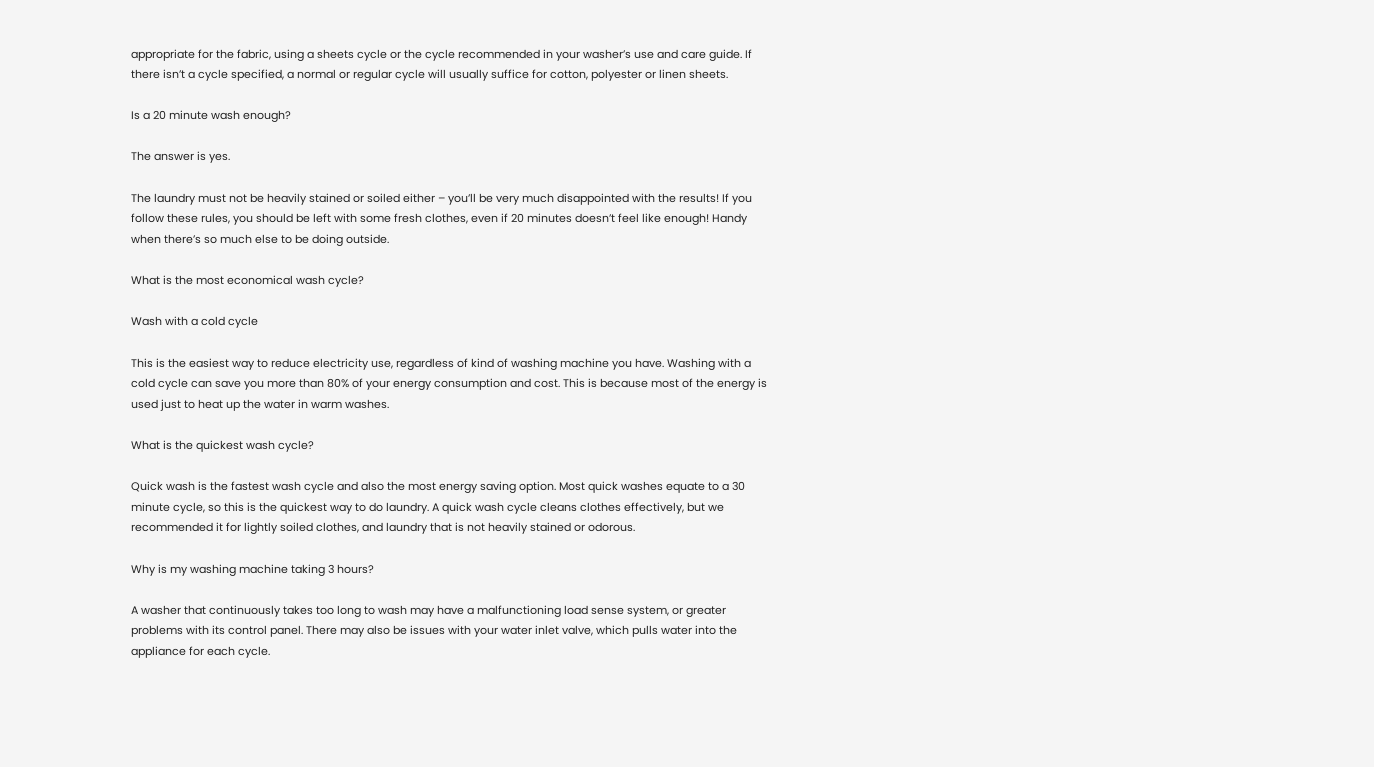appropriate for the fabric, using a sheets cycle or the cycle recommended in your washer’s use and care guide. If there isn’t a cycle specified, a normal or regular cycle will usually suffice for cotton, polyester or linen sheets.

Is a 20 minute wash enough?

The answer is yes.

The laundry must not be heavily stained or soiled either – you’ll be very much disappointed with the results! If you follow these rules, you should be left with some fresh clothes, even if 20 minutes doesn’t feel like enough! Handy when there’s so much else to be doing outside.

What is the most economical wash cycle?

Wash with a cold cycle

This is the easiest way to reduce electricity use, regardless of kind of washing machine you have. Washing with a cold cycle can save you more than 80% of your energy consumption and cost. This is because most of the energy is used just to heat up the water in warm washes.

What is the quickest wash cycle?

Quick wash is the fastest wash cycle and also the most energy saving option. Most quick washes equate to a 30 minute cycle, so this is the quickest way to do laundry. A quick wash cycle cleans clothes effectively, but we recommended it for lightly soiled clothes, and laundry that is not heavily stained or odorous.

Why is my washing machine taking 3 hours?

A washer that continuously takes too long to wash may have a malfunctioning load sense system, or greater problems with its control panel. There may also be issues with your water inlet valve, which pulls water into the appliance for each cycle.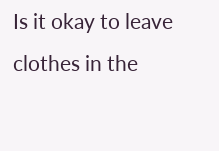Is it okay to leave clothes in the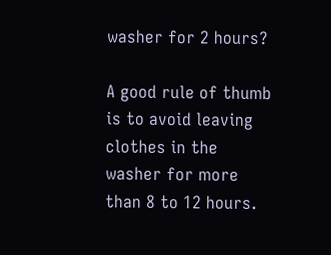washer for 2 hours?

A good rule of thumb is to avoid leaving clothes in the washer for more than 8 to 12 hours.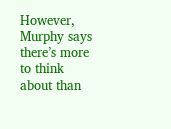However, Murphy says there’s more to think about than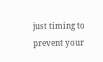just timing to prevent your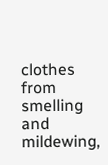clothes from smelling and mildewing,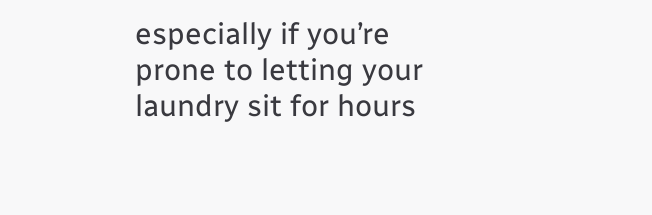especially if you’re prone to letting your laundry sit for hours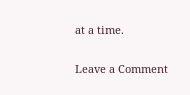at a time.

Leave a Comment